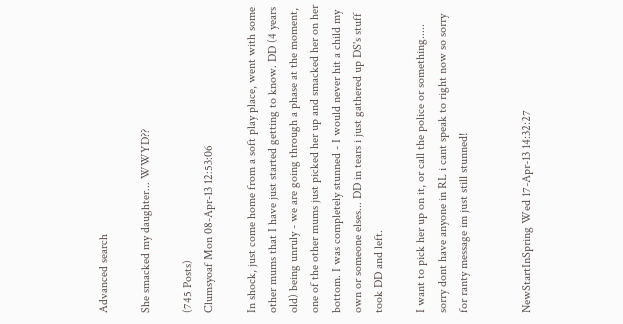Advanced search

She smacked my daughter... WWYD??

(745 Posts)
Clumsyoaf Mon 08-Apr-13 12:53:06

In shock, just come home from a soft play place, went with some other mums that I have just started getting to know. DD (4 years old) being unruly - we are going through a phase at the moment, one of the other mums just picked her up and smacked her on her bottom. I was completely stunned - I would never hit a child my own or someone elses... DD in tears i just gathered up DS's stuff took DD and left.

I want to pick her up on it, or call the police or something..... sorry dont have anyone in RL i cant speak to right now so sorry for ranty message im just still stunned!


NewStartInSpring Wed 17-Apr-13 14:32:27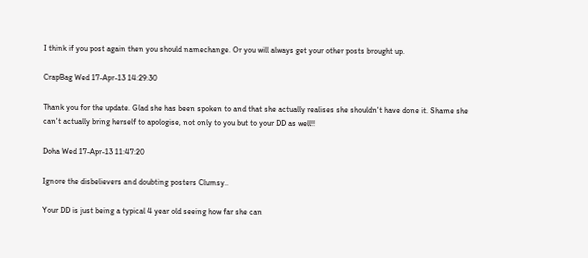I think if you post again then you should namechange. Or you will always get your other posts brought up.

CrapBag Wed 17-Apr-13 14:29:30

Thank you for the update. Glad she has been spoken to and that she actually realises she shouldn't have done it. Shame she can't actually bring herself to apologise, not only to you but to your DD as well!!

Doha Wed 17-Apr-13 11:47:20

Ignore the disbelievers and doubting posters Clumsy..

Your DD is just being a typical 4 year old seeing how far she can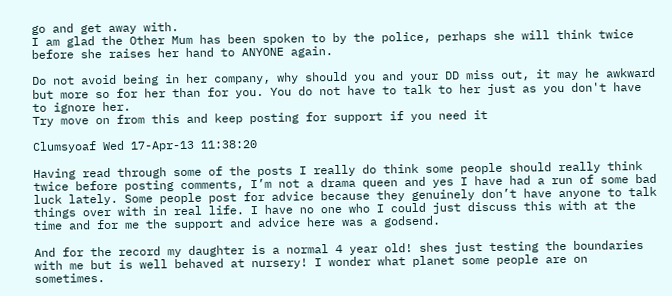go and get away with.
I am glad the Other Mum has been spoken to by the police, perhaps she will think twice before she raises her hand to ANYONE again.

Do not avoid being in her company, why should you and your DD miss out, it may he awkward but more so for her than for you. You do not have to talk to her just as you don't have to ignore her.
Try move on from this and keep posting for support if you need it

Clumsyoaf Wed 17-Apr-13 11:38:20

Having read through some of the posts I really do think some people should really think twice before posting comments, I’m not a drama queen and yes I have had a run of some bad luck lately. Some people post for advice because they genuinely don’t have anyone to talk things over with in real life. I have no one who I could just discuss this with at the time and for me the support and advice here was a godsend.

And for the record my daughter is a normal 4 year old! shes just testing the boundaries with me but is well behaved at nursery! I wonder what planet some people are on sometimes.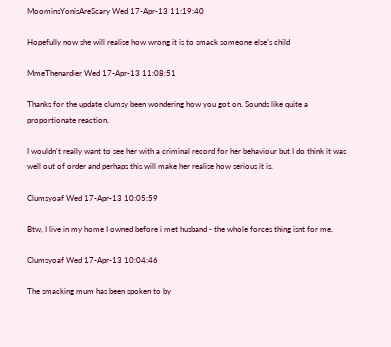MoominsYonisAreScary Wed 17-Apr-13 11:19:40

Hopefully now she will realise how wrong it is to smack someone else's child

MmeThenardier Wed 17-Apr-13 11:08:51

Thanks for the update clumsy been wondering how you got on. Sounds like quite a proportionate reaction.

I wouldn't really want to see her with a criminal record for her behaviour but I do think it was well out of order and perhaps this will make her realise how serious it is.

Clumsyoaf Wed 17-Apr-13 10:05:59

Btw, I live in my home I owned before i met husband - the whole forces thing isnt for me.

Clumsyoaf Wed 17-Apr-13 10:04:46

The smacking mum has been spoken to by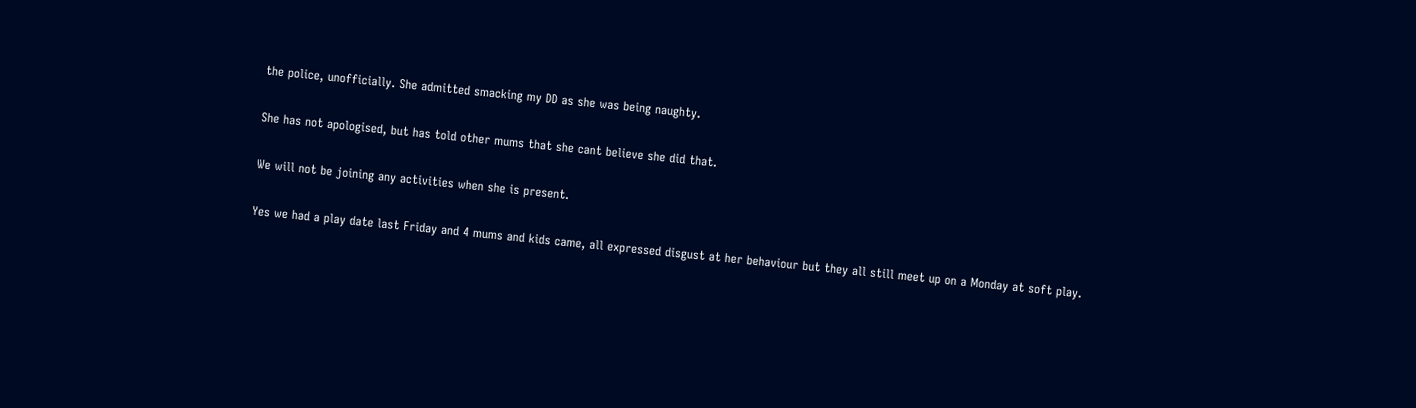the police, unofficially. She admitted smacking my DD as she was being naughty.

She has not apologised, but has told other mums that she cant believe she did that.

We will not be joining any activities when she is present.

Yes we had a play date last Friday and 4 mums and kids came, all expressed disgust at her behaviour but they all still meet up on a Monday at soft play.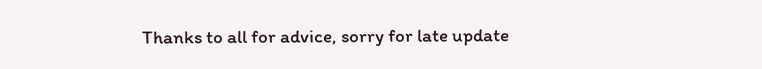Thanks to all for advice, sorry for late update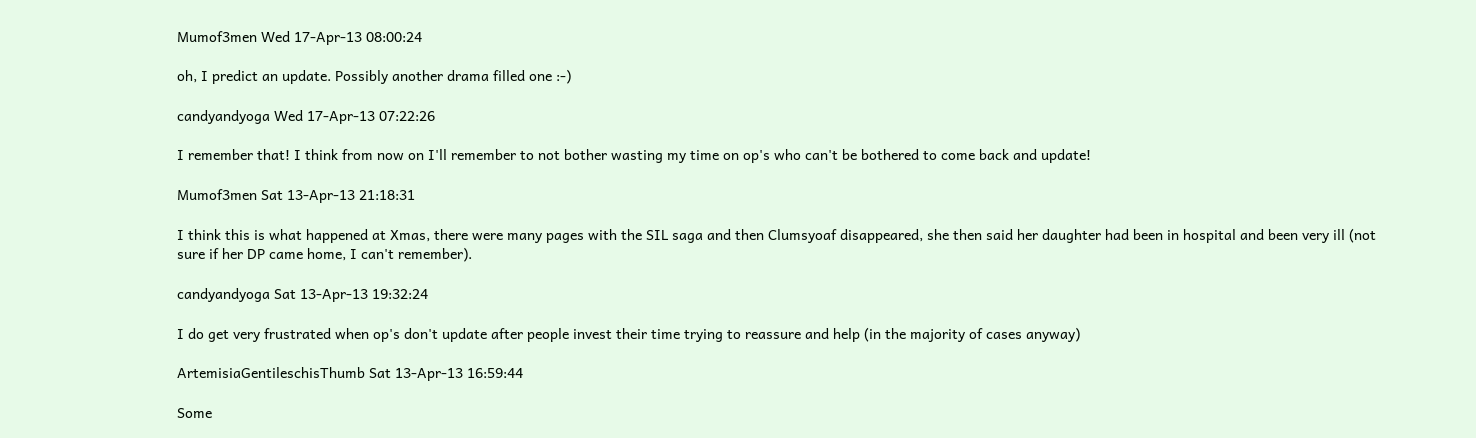Mumof3men Wed 17-Apr-13 08:00:24

oh, I predict an update. Possibly another drama filled one :-)

candyandyoga Wed 17-Apr-13 07:22:26

I remember that! I think from now on I'll remember to not bother wasting my time on op's who can't be bothered to come back and update!

Mumof3men Sat 13-Apr-13 21:18:31

I think this is what happened at Xmas, there were many pages with the SIL saga and then Clumsyoaf disappeared, she then said her daughter had been in hospital and been very ill (not sure if her DP came home, I can't remember).

candyandyoga Sat 13-Apr-13 19:32:24

I do get very frustrated when op's don't update after people invest their time trying to reassure and help (in the majority of cases anyway)

ArtemisiaGentileschisThumb Sat 13-Apr-13 16:59:44

Some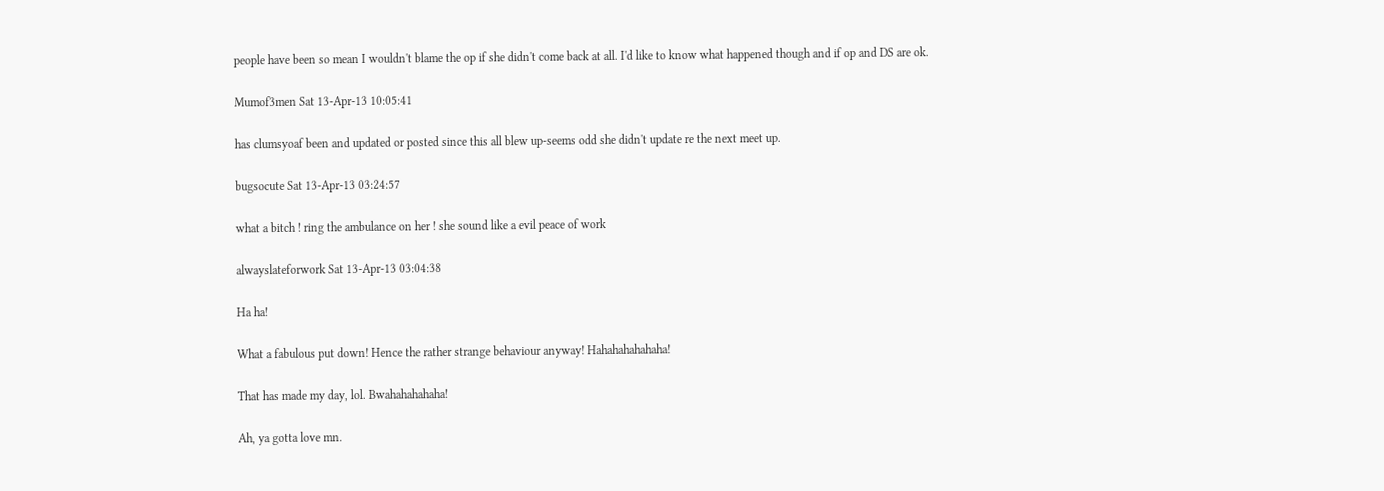people have been so mean I wouldn't blame the op if she didn't come back at all. I'd like to know what happened though and if op and DS are ok.

Mumof3men Sat 13-Apr-13 10:05:41

has clumsyoaf been and updated or posted since this all blew up-seems odd she didn't update re the next meet up.

bugsocute Sat 13-Apr-13 03:24:57

what a bitch ! ring the ambulance on her ! she sound like a evil peace of work

alwayslateforwork Sat 13-Apr-13 03:04:38

Ha ha!

What a fabulous put down! Hence the rather strange behaviour anyway! Hahahahahahaha!

That has made my day, lol. Bwahahahahaha!

Ah, ya gotta love mn.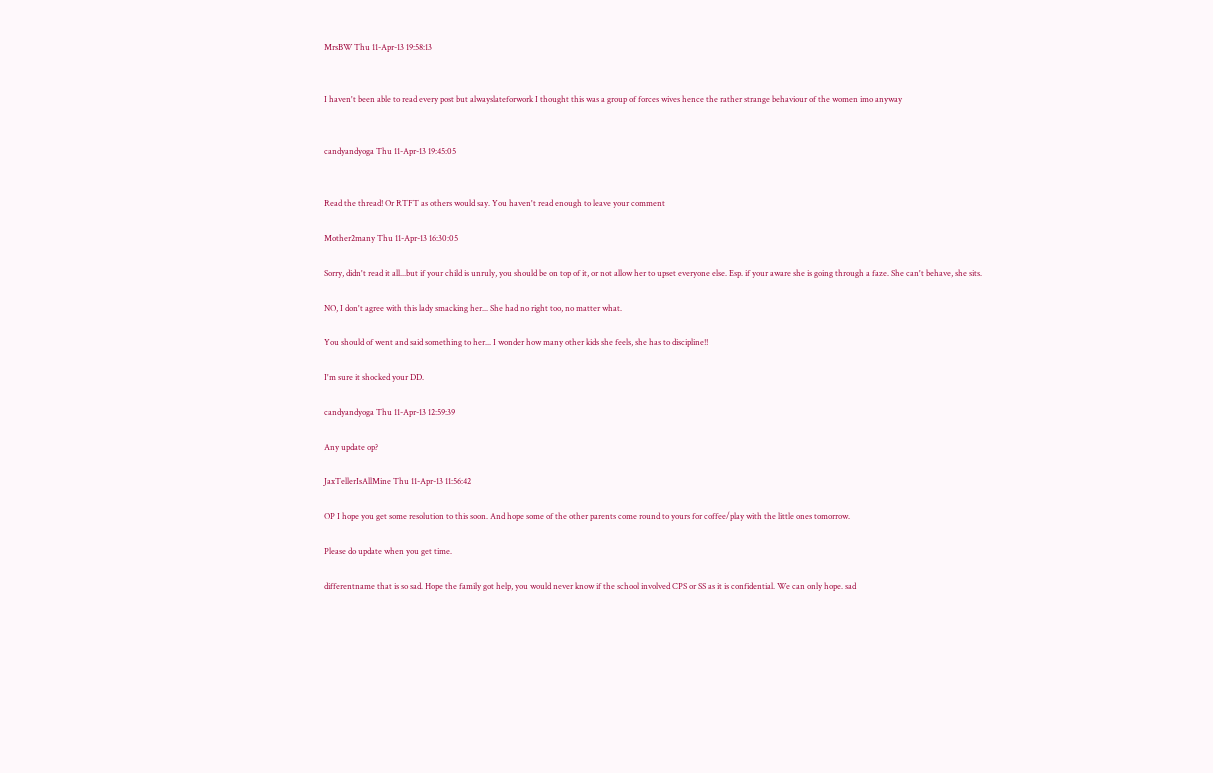MrsBW Thu 11-Apr-13 19:58:13


I haven't been able to read every post but alwayslateforwork I thought this was a group of forces wives hence the rather strange behaviour of the women imo anyway


candyandyoga Thu 11-Apr-13 19:45:05


Read the thread! Or RTFT as others would say. You haven't read enough to leave your comment

Mother2many Thu 11-Apr-13 16:30:05

Sorry, didn't read it all...but if your child is unruly, you should be on top of it, or not allow her to upset everyone else. Esp. if your aware she is going through a faze. She can't behave, she sits.

NO, I don't agree with this lady smacking her... She had no right too, no matter what.

You should of went and said something to her... I wonder how many other kids she feels, she has to discipline!!

I'm sure it shocked your DD.

candyandyoga Thu 11-Apr-13 12:59:39

Any update op?

JaxTellerIsAllMine Thu 11-Apr-13 11:56:42

OP I hope you get some resolution to this soon. And hope some of the other parents come round to yours for coffee/play with the little ones tomorrow.

Please do update when you get time.

differentname that is so sad. Hope the family got help, you would never know if the school involved CPS or SS as it is confidential. We can only hope. sad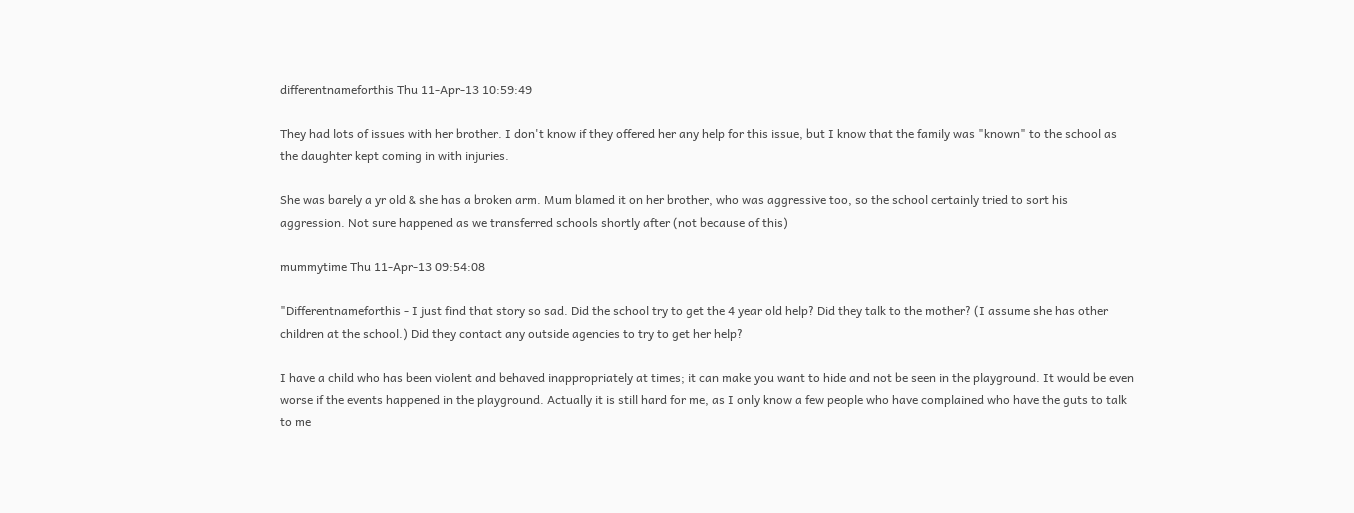differentnameforthis Thu 11-Apr-13 10:59:49

They had lots of issues with her brother. I don't know if they offered her any help for this issue, but I know that the family was "known" to the school as the daughter kept coming in with injuries.

She was barely a yr old & she has a broken arm. Mum blamed it on her brother, who was aggressive too, so the school certainly tried to sort his aggression. Not sure happened as we transferred schools shortly after (not because of this)

mummytime Thu 11-Apr-13 09:54:08

"Differentnameforthis - I just find that story so sad. Did the school try to get the 4 year old help? Did they talk to the mother? (I assume she has other children at the school.) Did they contact any outside agencies to try to get her help?

I have a child who has been violent and behaved inappropriately at times; it can make you want to hide and not be seen in the playground. It would be even worse if the events happened in the playground. Actually it is still hard for me, as I only know a few people who have complained who have the guts to talk to me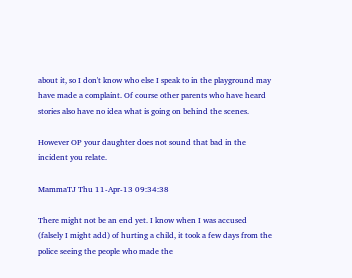about it, so I don't know who else I speak to in the playground may have made a complaint. Of course other parents who have heard stories also have no idea what is going on behind the scenes.

However OP your daughter does not sound that bad in the incident you relate.

MammaTJ Thu 11-Apr-13 09:34:38

There might not be an end yet. I know when I was accused (falsely I might add) of hurting a child, it took a few days from the police seeing the people who made the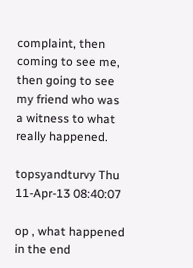complaint, then coming to see me, then going to see my friend who was a witness to what really happened.

topsyandturvy Thu 11-Apr-13 08:40:07

op , what happened in the end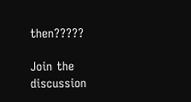then?????

Join the discussion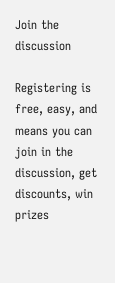Join the discussion

Registering is free, easy, and means you can join in the discussion, get discounts, win prizes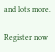and lots more.

Register now